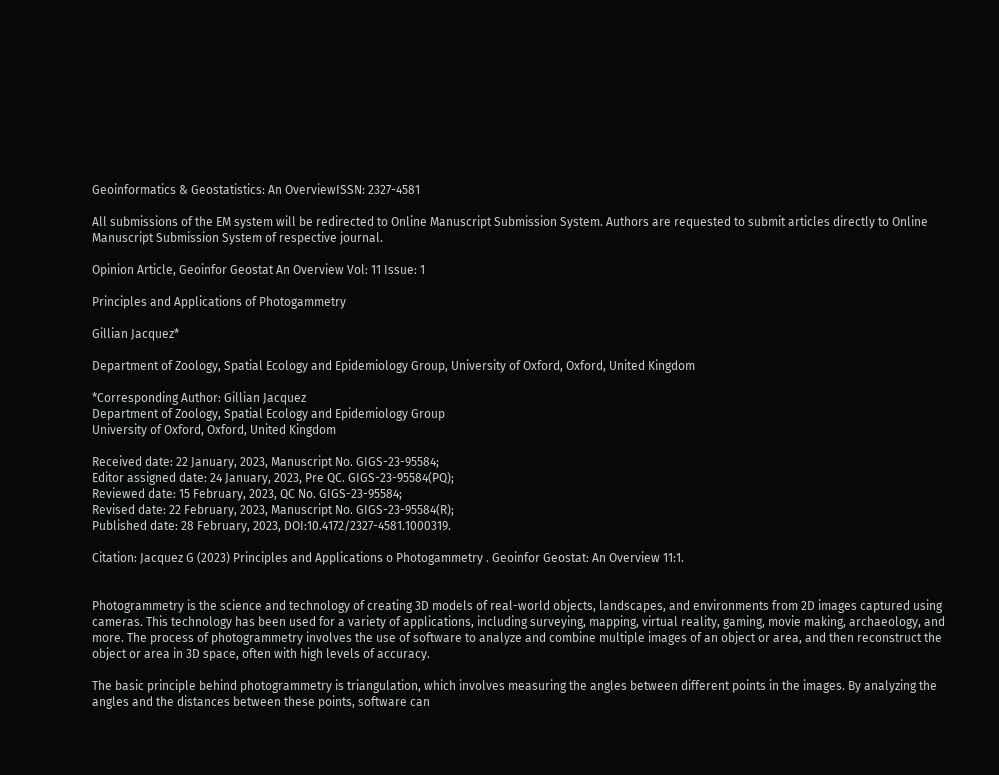Geoinformatics & Geostatistics: An OverviewISSN: 2327-4581

All submissions of the EM system will be redirected to Online Manuscript Submission System. Authors are requested to submit articles directly to Online Manuscript Submission System of respective journal.

Opinion Article, Geoinfor Geostat An Overview Vol: 11 Issue: 1

Principles and Applications of Photogammetry

Gillian Jacquez*

Department of Zoology, Spatial Ecology and Epidemiology Group, University of Oxford, Oxford, United Kingdom

*Corresponding Author: Gillian Jacquez
Department of Zoology, Spatial Ecology and Epidemiology Group
University of Oxford, Oxford, United Kingdom

Received date: 22 January, 2023, Manuscript No. GIGS-23-95584;
Editor assigned date: 24 January, 2023, Pre QC. GIGS-23-95584(PQ);
Reviewed date: 15 February, 2023, QC No. GIGS-23-95584;
Revised date: 22 February, 2023, Manuscript No. GIGS-23-95584(R);
Published date: 28 February, 2023, DOI:10.4172/2327-4581.1000319.

Citation: Jacquez G (2023) Principles and Applications o Photogammetry . Geoinfor Geostat: An Overview 11:1.


Photogrammetry is the science and technology of creating 3D models of real-world objects, landscapes, and environments from 2D images captured using cameras. This technology has been used for a variety of applications, including surveying, mapping, virtual reality, gaming, movie making, archaeology, and more. The process of photogrammetry involves the use of software to analyze and combine multiple images of an object or area, and then reconstruct the object or area in 3D space, often with high levels of accuracy.

The basic principle behind photogrammetry is triangulation, which involves measuring the angles between different points in the images. By analyzing the angles and the distances between these points, software can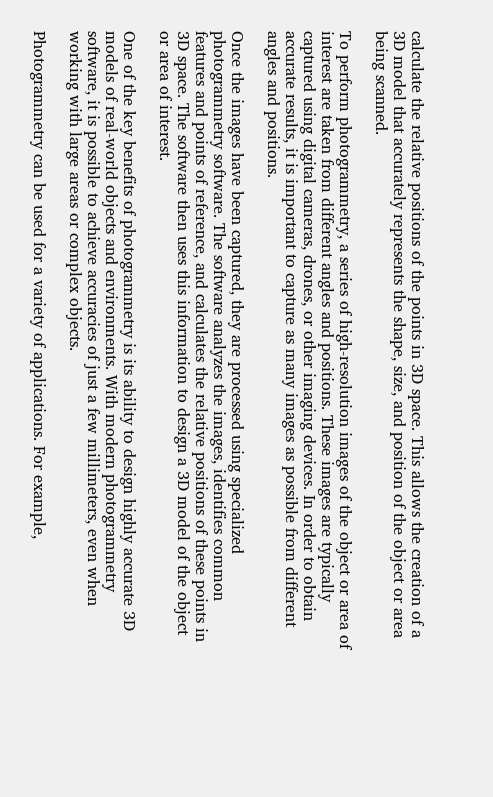calculate the relative positions of the points in 3D space. This allows the creation of a 3D model that accurately represents the shape, size, and position of the object or area being scanned.

To perform photogrammetry, a series of high-resolution images of the object or area of interest are taken from different angles and positions. These images are typically captured using digital cameras, drones, or other imaging devices. In order to obtain accurate results, it is important to capture as many images as possible from different angles and positions.

Once the images have been captured, they are processed using specialized photogrammetry software. The software analyzes the images, identifies common features and points of reference, and calculates the relative positions of these points in 3D space. The software then uses this information to design a 3D model of the object or area of interest.

One of the key benefits of photogrammetry is its ability to design highly accurate 3D models of real-world objects and environments. With modern photogrammetry software, it is possible to achieve accuracies of just a few millimeters, even when working with large areas or complex objects.

Photogrammetry can be used for a variety of applications. For example,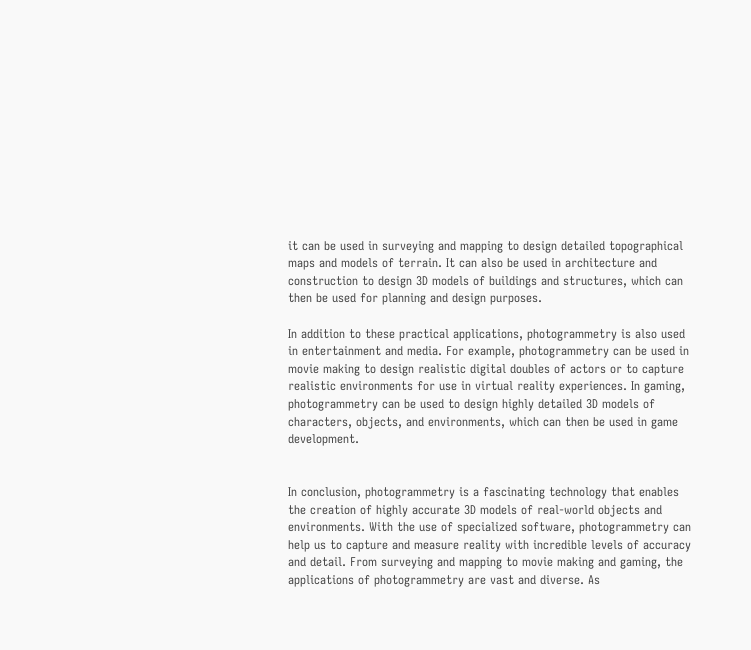it can be used in surveying and mapping to design detailed topographical maps and models of terrain. It can also be used in architecture and construction to design 3D models of buildings and structures, which can then be used for planning and design purposes.

In addition to these practical applications, photogrammetry is also used in entertainment and media. For example, photogrammetry can be used in movie making to design realistic digital doubles of actors or to capture realistic environments for use in virtual reality experiences. In gaming, photogrammetry can be used to design highly detailed 3D models of characters, objects, and environments, which can then be used in game development.


In conclusion, photogrammetry is a fascinating technology that enables the creation of highly accurate 3D models of real-world objects and environments. With the use of specialized software, photogrammetry can help us to capture and measure reality with incredible levels of accuracy and detail. From surveying and mapping to movie making and gaming, the applications of photogrammetry are vast and diverse. As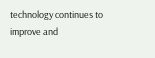technology continues to improve and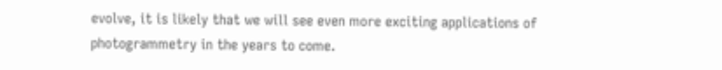evolve, it is likely that we will see even more exciting applications of photogrammetry in the years to come.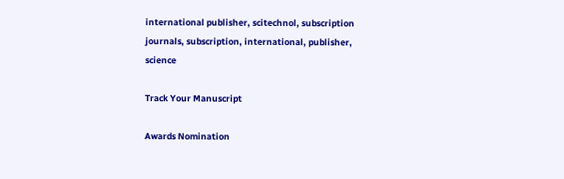international publisher, scitechnol, subscription journals, subscription, international, publisher, science

Track Your Manuscript

Awards Nomination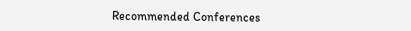Recommended Conferences